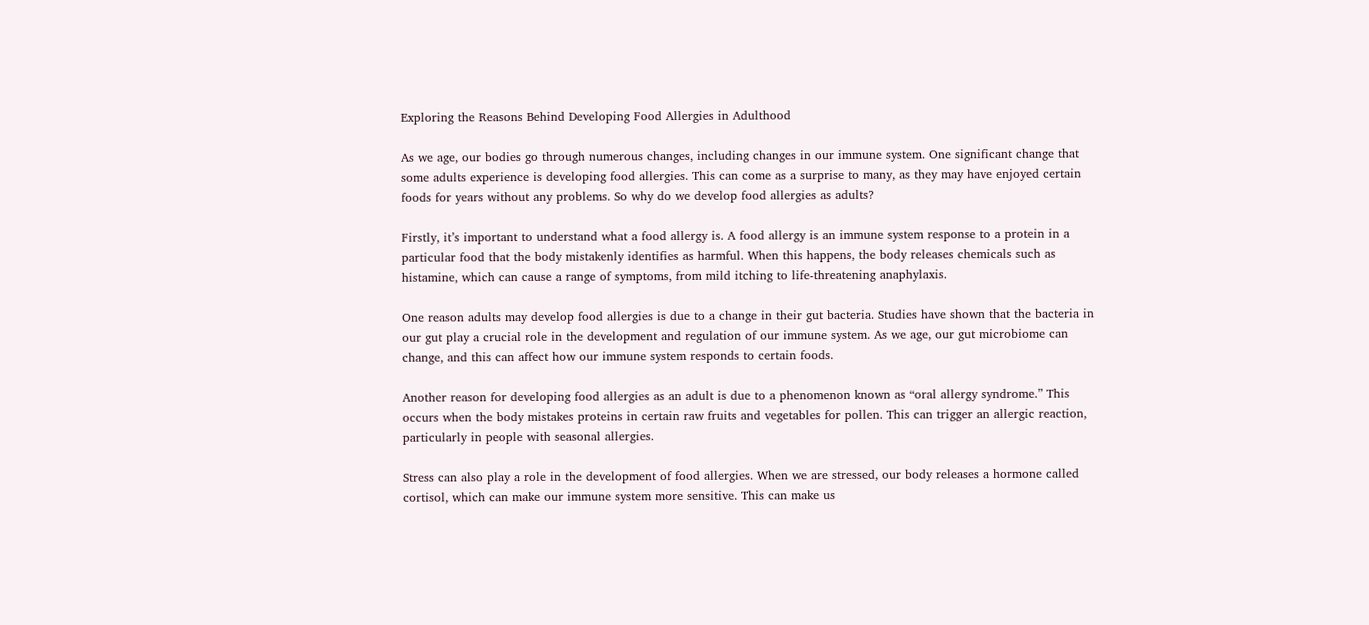Exploring the Reasons Behind Developing Food Allergies in Adulthood

As we age, our bodies go through numerous changes, including changes in our immune system. One significant change that some adults experience is developing food allergies. This can come as a surprise to many, as they may have enjoyed certain foods for years without any problems. So why do we develop food allergies as adults?

Firstly, it’s important to understand what a food allergy is. A food allergy is an immune system response to a protein in a particular food that the body mistakenly identifies as harmful. When this happens, the body releases chemicals such as histamine, which can cause a range of symptoms, from mild itching to life-threatening anaphylaxis.

One reason adults may develop food allergies is due to a change in their gut bacteria. Studies have shown that the bacteria in our gut play a crucial role in the development and regulation of our immune system. As we age, our gut microbiome can change, and this can affect how our immune system responds to certain foods.

Another reason for developing food allergies as an adult is due to a phenomenon known as “oral allergy syndrome.” This occurs when the body mistakes proteins in certain raw fruits and vegetables for pollen. This can trigger an allergic reaction, particularly in people with seasonal allergies.

Stress can also play a role in the development of food allergies. When we are stressed, our body releases a hormone called cortisol, which can make our immune system more sensitive. This can make us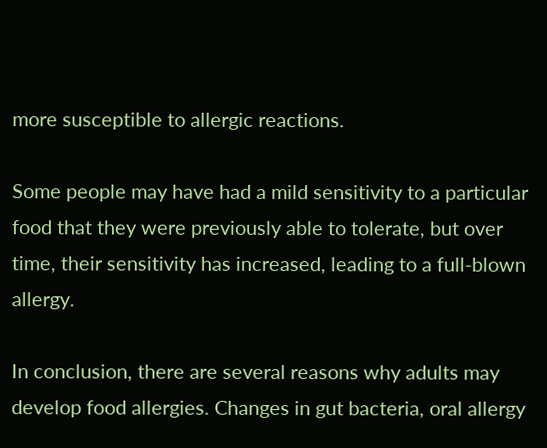more susceptible to allergic reactions.

Some people may have had a mild sensitivity to a particular food that they were previously able to tolerate, but over time, their sensitivity has increased, leading to a full-blown allergy.

In conclusion, there are several reasons why adults may develop food allergies. Changes in gut bacteria, oral allergy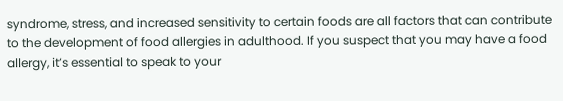syndrome, stress, and increased sensitivity to certain foods are all factors that can contribute to the development of food allergies in adulthood. If you suspect that you may have a food allergy, it’s essential to speak to your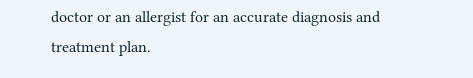doctor or an allergist for an accurate diagnosis and treatment plan.